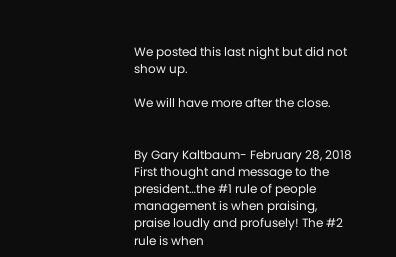We posted this last night but did not show up.

We will have more after the close.


By Gary Kaltbaum- February 28, 2018
First thought and message to the president…the #1 rule of people management is when praising, praise loudly and profusely! The #2 rule is when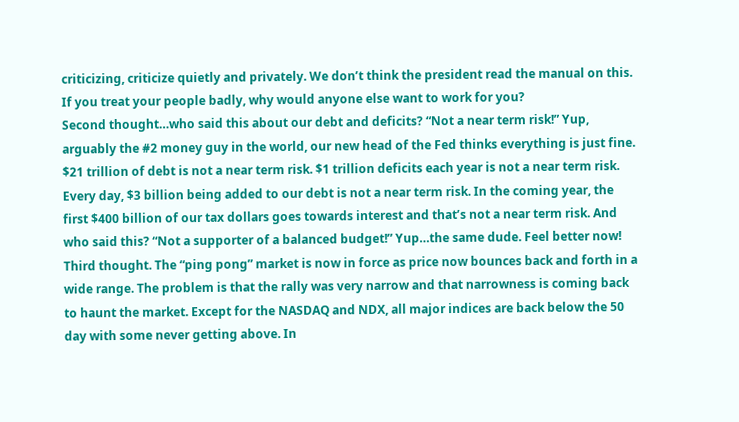criticizing, criticize quietly and privately. We don’t think the president read the manual on this. If you treat your people badly, why would anyone else want to work for you?
Second thought…who said this about our debt and deficits? “Not a near term risk!” Yup, arguably the #2 money guy in the world, our new head of the Fed thinks everything is just fine. $21 trillion of debt is not a near term risk. $1 trillion deficits each year is not a near term risk. Every day, $3 billion being added to our debt is not a near term risk. In the coming year, the first $400 billion of our tax dollars goes towards interest and that’s not a near term risk. And who said this? “Not a supporter of a balanced budget!” Yup…the same dude. Feel better now!
Third thought. The “ping pong” market is now in force as price now bounces back and forth in a wide range. The problem is that the rally was very narrow and that narrowness is coming back to haunt the market. Except for the NASDAQ and NDX, all major indices are back below the 50 day with some never getting above. In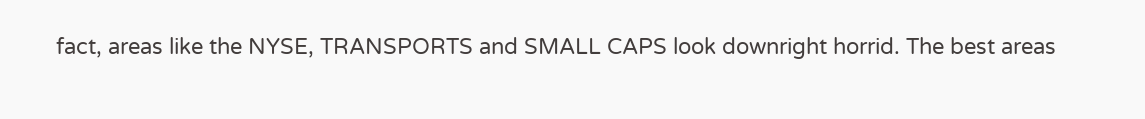fact, areas like the NYSE, TRANSPORTS and SMALL CAPS look downright horrid. The best areas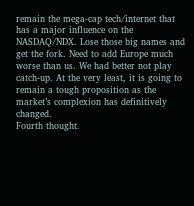remain the mega-cap tech/internet that has a major influence on the NASDAQ/NDX. Lose those big names and get the fork. Need to add Europe much worse than us. We had better not play catch-up. At the very least, it is going to remain a tough proposition as the market’s complexion has definitively changed.
Fourth thought.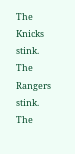The Knicks stink. The Rangers stink. The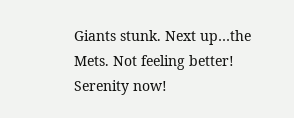Giants stunk. Next up…the Mets. Not feeling better!
Serenity now!